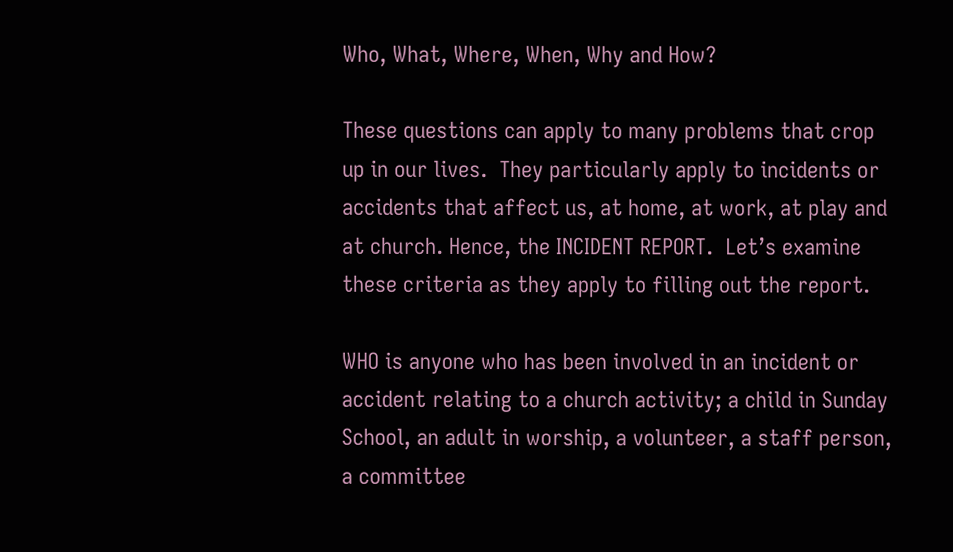Who, What, Where, When, Why and How?

These questions can apply to many problems that crop up in our lives.  They particularly apply to incidents or accidents that affect us, at home, at work, at play and at church. Hence, the INCIDENT REPORT.  Let’s examine these criteria as they apply to filling out the report.

WHO is anyone who has been involved in an incident or accident relating to a church activity; a child in Sunday School, an adult in worship, a volunteer, a staff person, a committee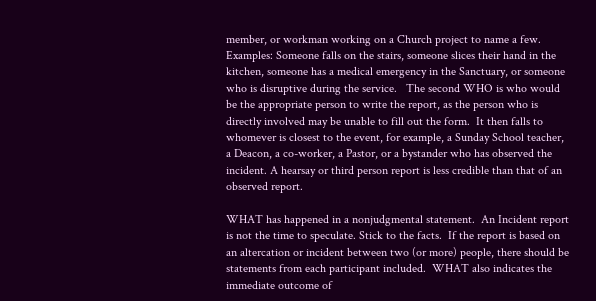member, or workman working on a Church project to name a few. Examples: Someone falls on the stairs, someone slices their hand in the kitchen, someone has a medical emergency in the Sanctuary, or someone who is disruptive during the service.   The second WHO is who would be the appropriate person to write the report, as the person who is directly involved may be unable to fill out the form.  It then falls to whomever is closest to the event, for example, a Sunday School teacher, a Deacon, a co-worker, a Pastor, or a bystander who has observed the incident. A hearsay or third person report is less credible than that of an observed report.

WHAT has happened in a nonjudgmental statement.  An Incident report is not the time to speculate. Stick to the facts.  If the report is based on an altercation or incident between two (or more) people, there should be statements from each participant included.  WHAT also indicates the immediate outcome of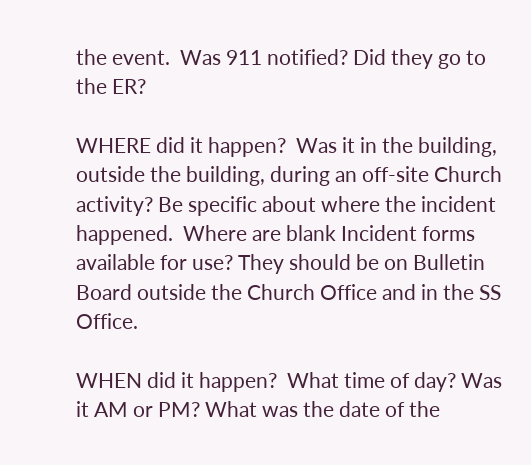the event.  Was 911 notified? Did they go to the ER?

WHERE did it happen?  Was it in the building, outside the building, during an off-site Church activity? Be specific about where the incident happened.  Where are blank Incident forms available for use? They should be on Bulletin Board outside the Church Office and in the SS Office.

WHEN did it happen?  What time of day? Was it AM or PM? What was the date of the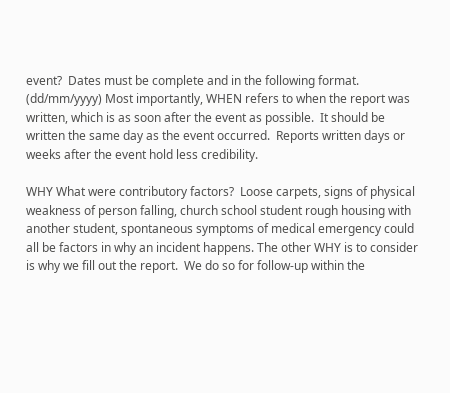event?  Dates must be complete and in the following format. (dd/mm/yyyy) Most importantly, WHEN refers to when the report was written, which is as soon after the event as possible.  It should be written the same day as the event occurred.  Reports written days or weeks after the event hold less credibility.

WHY What were contributory factors?  Loose carpets, signs of physical weakness of person falling, church school student rough housing with another student, spontaneous symptoms of medical emergency could all be factors in why an incident happens. The other WHY is to consider is why we fill out the report.  We do so for follow-up within the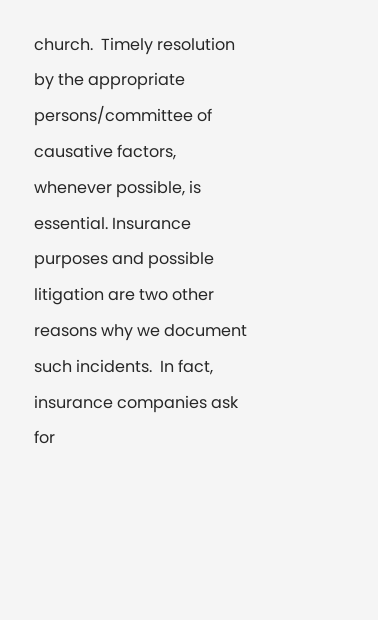church.  Timely resolution by the appropriate persons/committee of causative factors, whenever possible, is essential. Insurance purposes and possible litigation are two other reasons why we document such incidents.  In fact, insurance companies ask for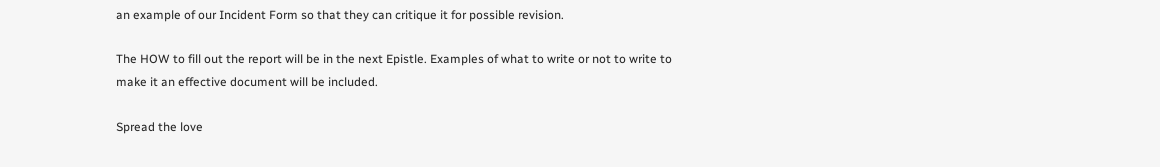an example of our Incident Form so that they can critique it for possible revision.

The HOW to fill out the report will be in the next Epistle. Examples of what to write or not to write to make it an effective document will be included.

Spread the love